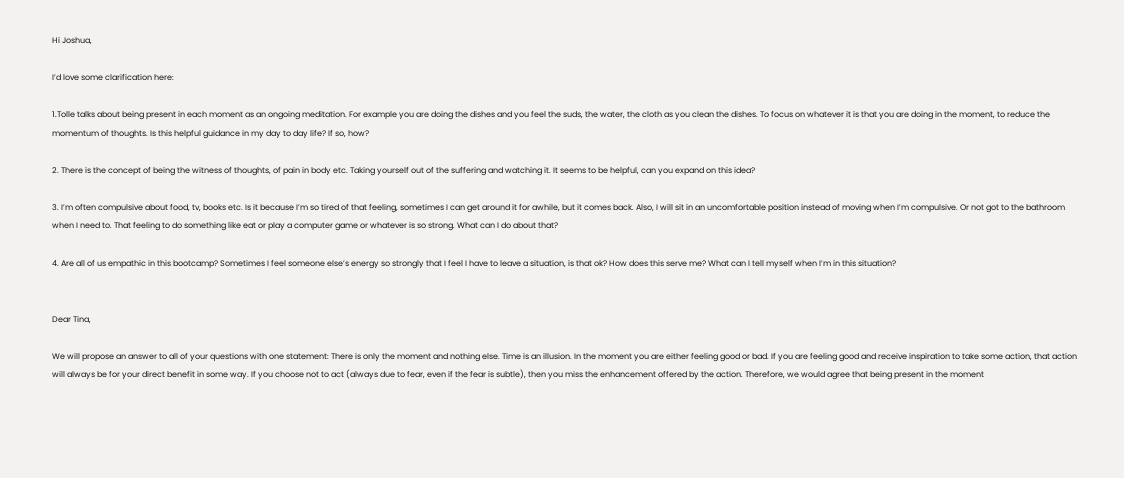Hi Joshua,

I’d love some clarification here:

1.Tolle talks about being present in each moment as an ongoing meditation. For example you are doing the dishes and you feel the suds, the water, the cloth as you clean the dishes. To focus on whatever it is that you are doing in the moment, to reduce the momentum of thoughts. Is this helpful guidance in my day to day life? If so, how?

2. There is the concept of being the witness of thoughts, of pain in body etc. Taking yourself out of the suffering and watching it. It seems to be helpful, can you expand on this idea?

3. I’m often compulsive about food, tv, books etc. Is it because I’m so tired of that feeling, sometimes I can get around it for awhile, but it comes back. Also, I will sit in an uncomfortable position instead of moving when I’m compulsive. Or not got to the bathroom when I need to. That feeling to do something like eat or play a computer game or whatever is so strong. What can I do about that?

4. Are all of us empathic in this bootcamp? Sometimes I feel someone else’s energy so strongly that I feel I have to leave a situation, is that ok? How does this serve me? What can I tell myself when I’m in this situation?


Dear Tina,

We will propose an answer to all of your questions with one statement: There is only the moment and nothing else. Time is an illusion. In the moment you are either feeling good or bad. If you are feeling good and receive inspiration to take some action, that action will always be for your direct benefit in some way. If you choose not to act (always due to fear, even if the fear is subtle), then you miss the enhancement offered by the action. Therefore, we would agree that being present in the moment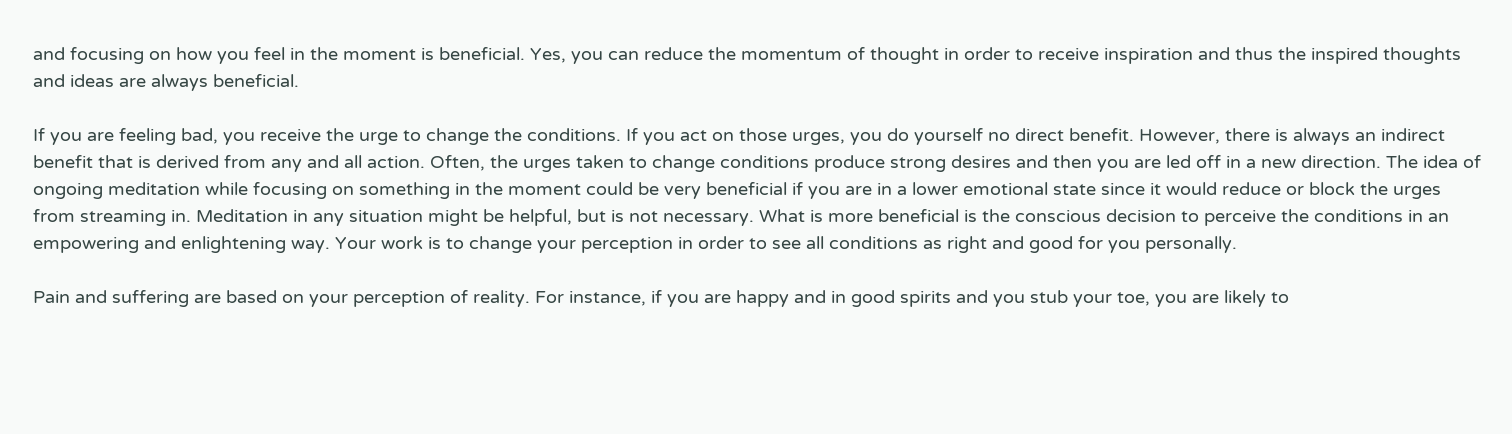and focusing on how you feel in the moment is beneficial. Yes, you can reduce the momentum of thought in order to receive inspiration and thus the inspired thoughts and ideas are always beneficial.

If you are feeling bad, you receive the urge to change the conditions. If you act on those urges, you do yourself no direct benefit. However, there is always an indirect benefit that is derived from any and all action. Often, the urges taken to change conditions produce strong desires and then you are led off in a new direction. The idea of ongoing meditation while focusing on something in the moment could be very beneficial if you are in a lower emotional state since it would reduce or block the urges from streaming in. Meditation in any situation might be helpful, but is not necessary. What is more beneficial is the conscious decision to perceive the conditions in an empowering and enlightening way. Your work is to change your perception in order to see all conditions as right and good for you personally.

Pain and suffering are based on your perception of reality. For instance, if you are happy and in good spirits and you stub your toe, you are likely to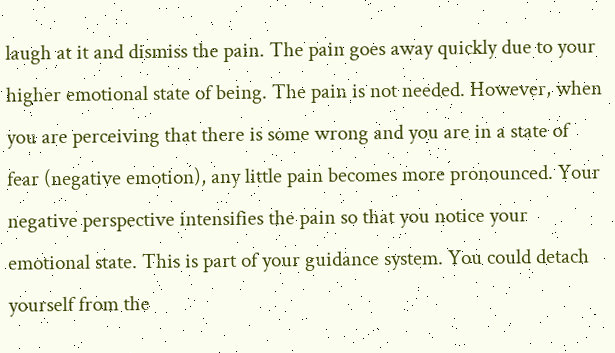laugh at it and dismiss the pain. The pain goes away quickly due to your higher emotional state of being. The pain is not needed. However, when you are perceiving that there is some wrong and you are in a state of fear (negative emotion), any little pain becomes more pronounced. Your negative perspective intensifies the pain so that you notice your emotional state. This is part of your guidance system. You could detach yourself from the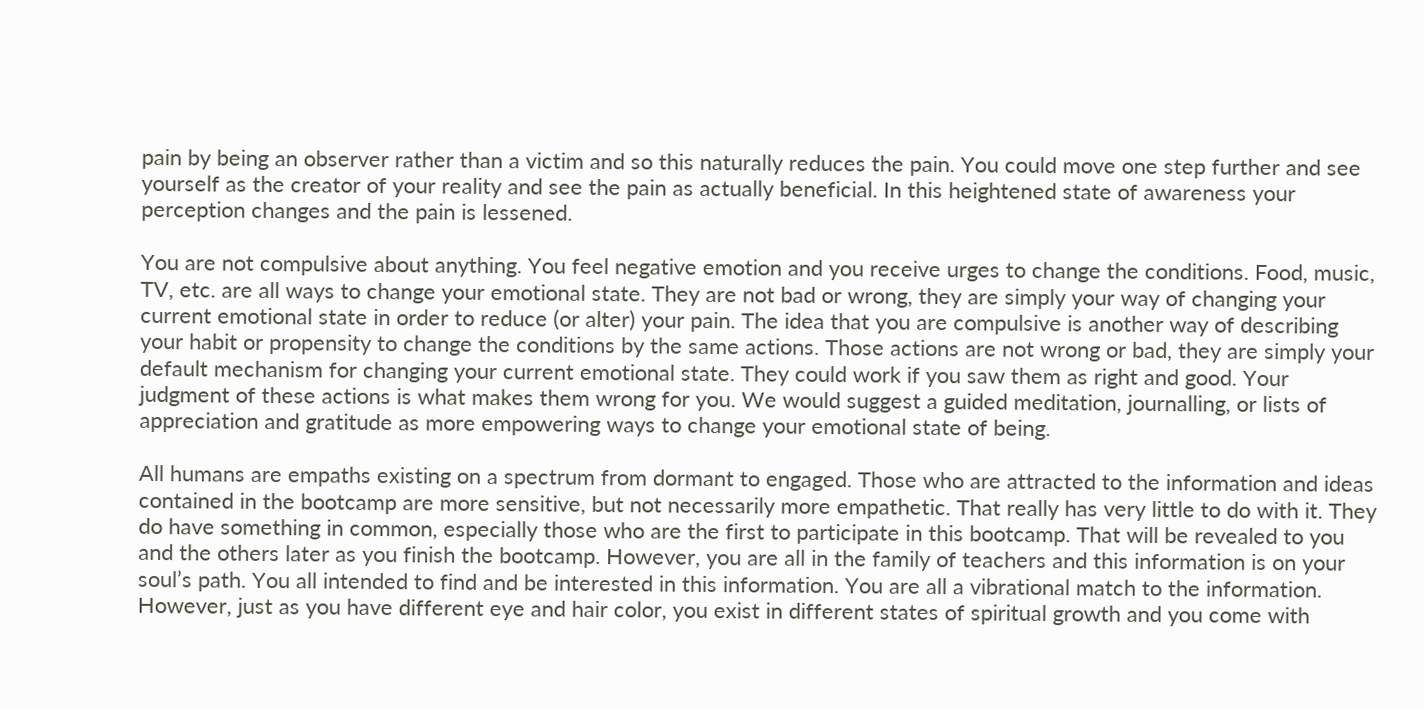pain by being an observer rather than a victim and so this naturally reduces the pain. You could move one step further and see yourself as the creator of your reality and see the pain as actually beneficial. In this heightened state of awareness your perception changes and the pain is lessened.

You are not compulsive about anything. You feel negative emotion and you receive urges to change the conditions. Food, music, TV, etc. are all ways to change your emotional state. They are not bad or wrong, they are simply your way of changing your current emotional state in order to reduce (or alter) your pain. The idea that you are compulsive is another way of describing your habit or propensity to change the conditions by the same actions. Those actions are not wrong or bad, they are simply your default mechanism for changing your current emotional state. They could work if you saw them as right and good. Your judgment of these actions is what makes them wrong for you. We would suggest a guided meditation, journalling, or lists of appreciation and gratitude as more empowering ways to change your emotional state of being.

All humans are empaths existing on a spectrum from dormant to engaged. Those who are attracted to the information and ideas contained in the bootcamp are more sensitive, but not necessarily more empathetic. That really has very little to do with it. They do have something in common, especially those who are the first to participate in this bootcamp. That will be revealed to you and the others later as you finish the bootcamp. However, you are all in the family of teachers and this information is on your soul’s path. You all intended to find and be interested in this information. You are all a vibrational match to the information. However, just as you have different eye and hair color, you exist in different states of spiritual growth and you come with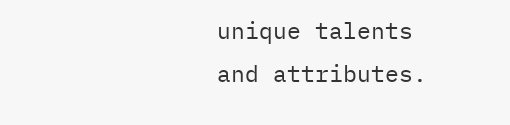unique talents and attributes.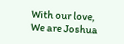With our love,
We are Joshua